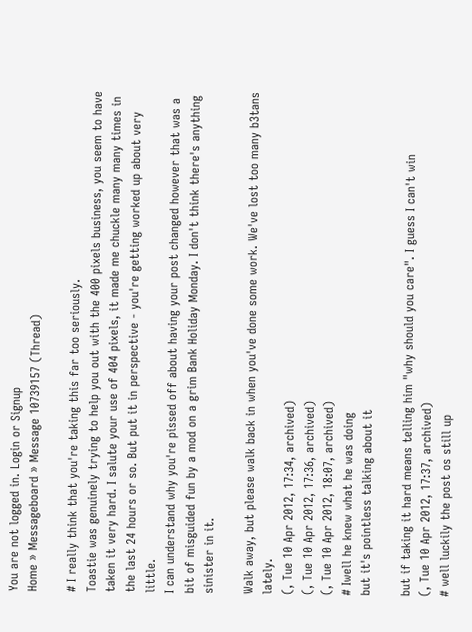You are not logged in. Login or Signup
Home » Messageboard » Message 10739157 (Thread)

# I really think that you're taking this far too seriously.
Toastie was genuinely trying to help you out with the 400 pixels business, you seem to have taken it very hard. I salute your use of 404 pixels, it made me chuckle many many times in the last 24 hours or so. But put it in perspective - you're getting worked up about very little.
I can understand why you're pissed off about having your post changed however that was a bit of misguided fun by a mod on a grim Bank Holiday Monday. I don't think there's anything sinister in it.

Walk away, but please walk back in when you've done some work. We've lost too many b3tans lately.
(, Tue 10 Apr 2012, 17:34, archived)
(, Tue 10 Apr 2012, 17:36, archived)
(, Tue 10 Apr 2012, 18:07, archived)
# Iwell he knew what he was doing
but it's pointless talking about it

but if taking it hard means telling him "why should you care". I guess I can't win
(, Tue 10 Apr 2012, 17:37, archived)
# well luckily the post os still up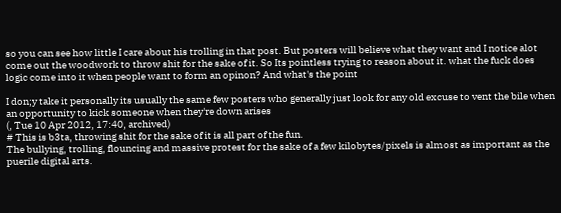so you can see how little I care about his trolling in that post. But posters will believe what they want and I notice alot come out the woodwork to throw shit for the sake of it. So Its pointless trying to reason about it. what the fuck does logic come into it when people want to form an opinon? And what's the point

I don;y take it personally its usually the same few posters who generally just look for any old excuse to vent the bile when an opportunity to kick someone when they're down arises
(, Tue 10 Apr 2012, 17:40, archived)
# This is b3ta, throwing shit for the sake of it is all part of the fun.
The bullying, trolling, flouncing and massive protest for the sake of a few kilobytes/pixels is almost as important as the puerile digital arts.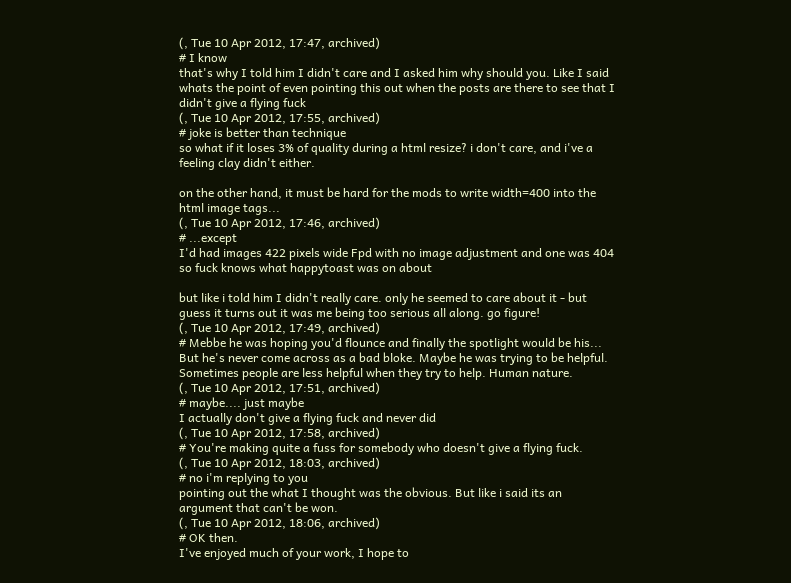(, Tue 10 Apr 2012, 17:47, archived)
# I know
that's why I told him I didn't care and I asked him why should you. Like I said whats the point of even pointing this out when the posts are there to see that I didn't give a flying fuck
(, Tue 10 Apr 2012, 17:55, archived)
# joke is better than technique
so what if it loses 3% of quality during a html resize? i don't care, and i've a feeling clay didn't either.

on the other hand, it must be hard for the mods to write width=400 into the html image tags...
(, Tue 10 Apr 2012, 17:46, archived)
# ...except
I'd had images 422 pixels wide Fpd with no image adjustment and one was 404 so fuck knows what happytoast was on about

but like i told him I didn't really care. only he seemed to care about it - but guess it turns out it was me being too serious all along. go figure!
(, Tue 10 Apr 2012, 17:49, archived)
# Mebbe he was hoping you'd flounce and finally the spotlight would be his...
But he's never come across as a bad bloke. Maybe he was trying to be helpful. Sometimes people are less helpful when they try to help. Human nature.
(, Tue 10 Apr 2012, 17:51, archived)
# maybe.... just maybe
I actually don't give a flying fuck and never did
(, Tue 10 Apr 2012, 17:58, archived)
# You're making quite a fuss for somebody who doesn't give a flying fuck.
(, Tue 10 Apr 2012, 18:03, archived)
# no i'm replying to you
pointing out the what I thought was the obvious. But like i said its an argument that can't be won.
(, Tue 10 Apr 2012, 18:06, archived)
# OK then.
I've enjoyed much of your work, I hope to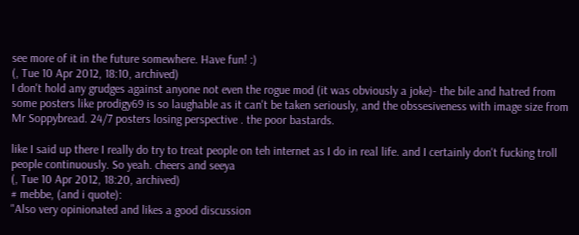see more of it in the future somewhere. Have fun! :)
(, Tue 10 Apr 2012, 18:10, archived)
I don't hold any grudges against anyone not even the rogue mod (it was obviously a joke)- the bile and hatred from some posters like prodigy69 is so laughable as it can't be taken seriously, and the obssesiveness with image size from Mr Soppybread. 24/7 posters losing perspective . the poor bastards.

like I said up there I really do try to treat people on teh internet as I do in real life. and I certainly don't fucking troll people continuously. So yeah. cheers and seeya
(, Tue 10 Apr 2012, 18:20, archived)
# mebbe, (and i quote):
"Also very opinionated and likes a good discussion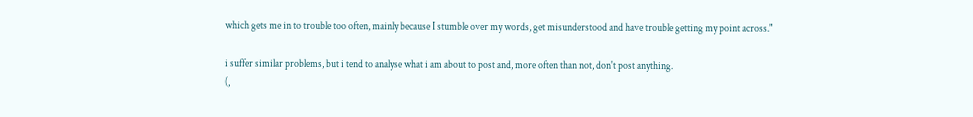which gets me in to trouble too often, mainly because I stumble over my words, get misunderstood and have trouble getting my point across."

i suffer similar problems, but i tend to analyse what i am about to post and, more often than not, don't post anything.
(,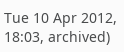Tue 10 Apr 2012, 18:03, archived)